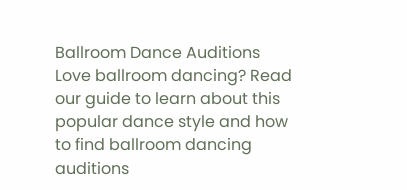Ballroom Dance Auditions
Love ballroom dancing? Read our guide to learn about this popular dance style and how to find ballroom dancing auditions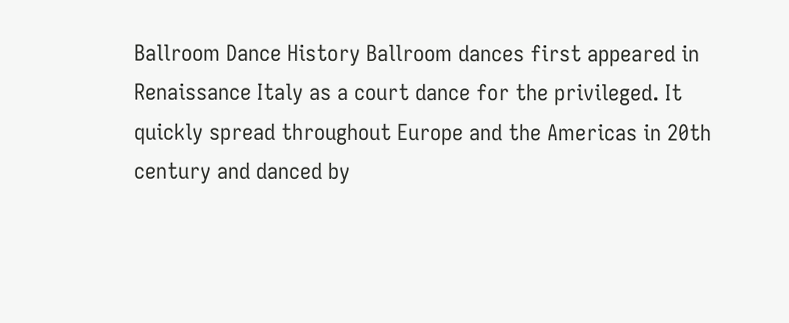Ballroom Dance History Ballroom dances first appeared in Renaissance Italy as a court dance for the privileged. It quickly spread throughout Europe and the Americas in 20th century and danced by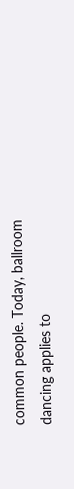common people. Today, ballroom dancing applies to